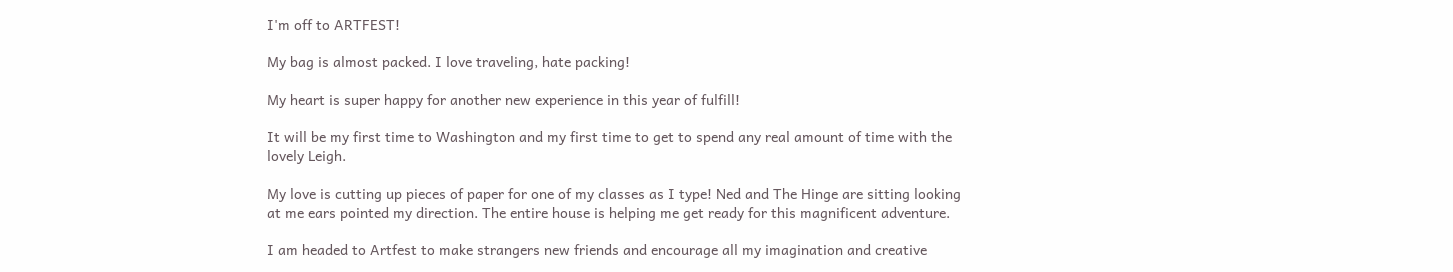I'm off to ARTFEST!

My bag is almost packed. I love traveling, hate packing!

My heart is super happy for another new experience in this year of fulfill!

It will be my first time to Washington and my first time to get to spend any real amount of time with the lovely Leigh.

My love is cutting up pieces of paper for one of my classes as I type! Ned and The Hinge are sitting looking at me ears pointed my direction. The entire house is helping me get ready for this magnificent adventure.

I am headed to Artfest to make strangers new friends and encourage all my imagination and creative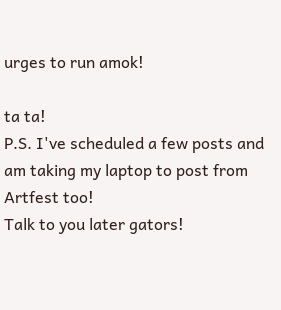urges to run amok!

ta ta!
P.S. I've scheduled a few posts and am taking my laptop to post from Artfest too!
Talk to you later gators!